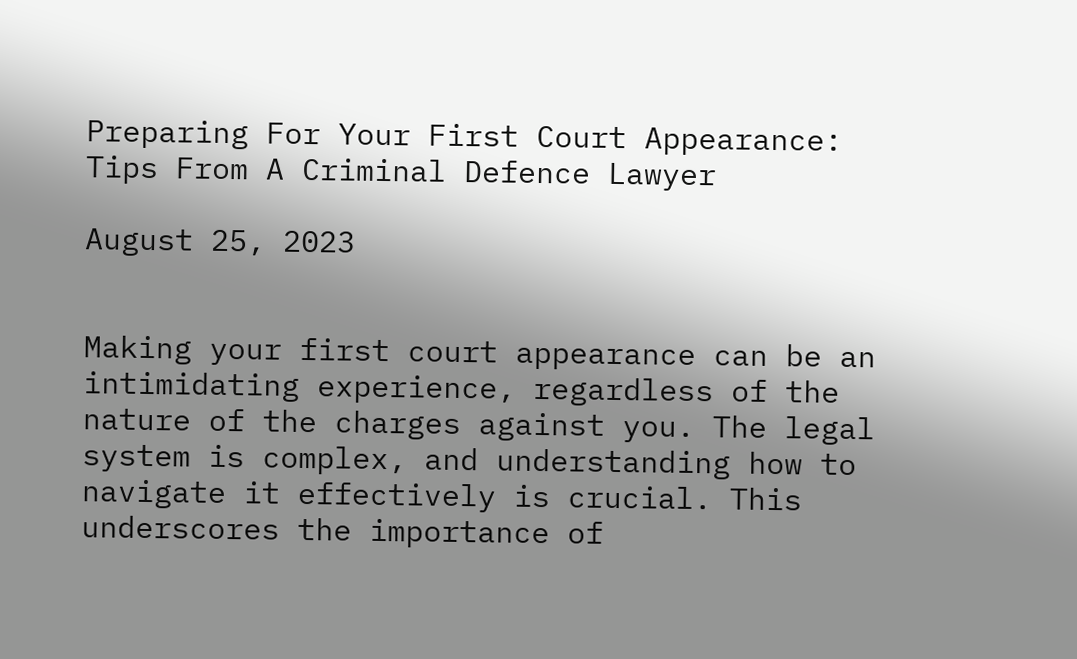Preparing For Your First Court Appearance: Tips From A Criminal Defence Lawyer

August 25, 2023


Making your first court appearance can be an intimidating experience, regardless of the nature of the charges against you. The legal system is complex, and understanding how to navigate it effectively is crucial. This underscores the importance of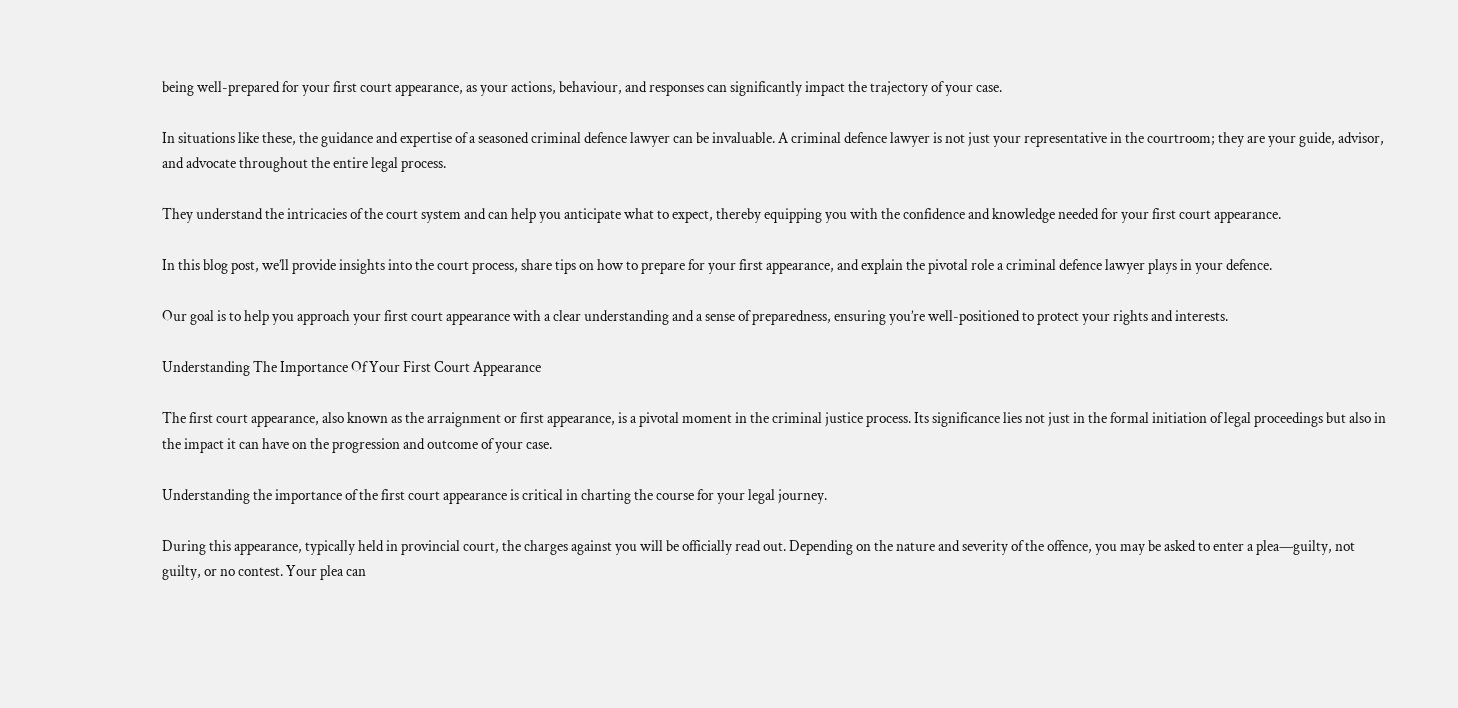being well-prepared for your first court appearance, as your actions, behaviour, and responses can significantly impact the trajectory of your case.

In situations like these, the guidance and expertise of a seasoned criminal defence lawyer can be invaluable. A criminal defence lawyer is not just your representative in the courtroom; they are your guide, advisor, and advocate throughout the entire legal process.

They understand the intricacies of the court system and can help you anticipate what to expect, thereby equipping you with the confidence and knowledge needed for your first court appearance.

In this blog post, we’ll provide insights into the court process, share tips on how to prepare for your first appearance, and explain the pivotal role a criminal defence lawyer plays in your defence.

Our goal is to help you approach your first court appearance with a clear understanding and a sense of preparedness, ensuring you’re well-positioned to protect your rights and interests.

Understanding The Importance Of Your First Court Appearance

The first court appearance, also known as the arraignment or first appearance, is a pivotal moment in the criminal justice process. Its significance lies not just in the formal initiation of legal proceedings but also in the impact it can have on the progression and outcome of your case.

Understanding the importance of the first court appearance is critical in charting the course for your legal journey.

During this appearance, typically held in provincial court, the charges against you will be officially read out. Depending on the nature and severity of the offence, you may be asked to enter a plea—guilty, not guilty, or no contest. Your plea can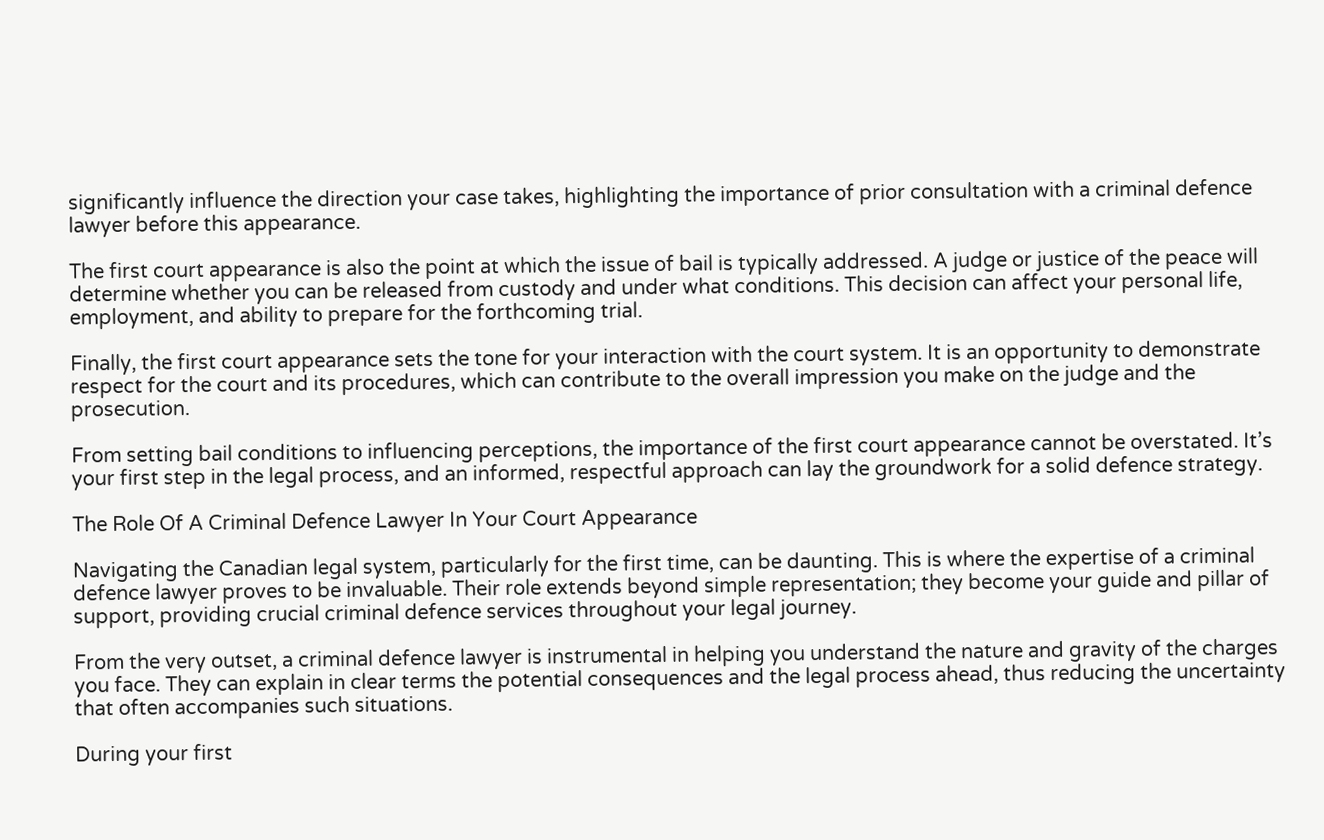significantly influence the direction your case takes, highlighting the importance of prior consultation with a criminal defence lawyer before this appearance.

The first court appearance is also the point at which the issue of bail is typically addressed. A judge or justice of the peace will determine whether you can be released from custody and under what conditions. This decision can affect your personal life, employment, and ability to prepare for the forthcoming trial.

Finally, the first court appearance sets the tone for your interaction with the court system. It is an opportunity to demonstrate respect for the court and its procedures, which can contribute to the overall impression you make on the judge and the prosecution.

From setting bail conditions to influencing perceptions, the importance of the first court appearance cannot be overstated. It’s your first step in the legal process, and an informed, respectful approach can lay the groundwork for a solid defence strategy.

The Role Of A Criminal Defence Lawyer In Your Court Appearance

Navigating the Canadian legal system, particularly for the first time, can be daunting. This is where the expertise of a criminal defence lawyer proves to be invaluable. Their role extends beyond simple representation; they become your guide and pillar of support, providing crucial criminal defence services throughout your legal journey.

From the very outset, a criminal defence lawyer is instrumental in helping you understand the nature and gravity of the charges you face. They can explain in clear terms the potential consequences and the legal process ahead, thus reducing the uncertainty that often accompanies such situations.

During your first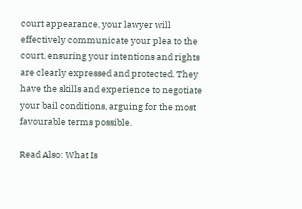court appearance, your lawyer will effectively communicate your plea to the court, ensuring your intentions and rights are clearly expressed and protected. They have the skills and experience to negotiate your bail conditions, arguing for the most favourable terms possible.

Read Also: What Is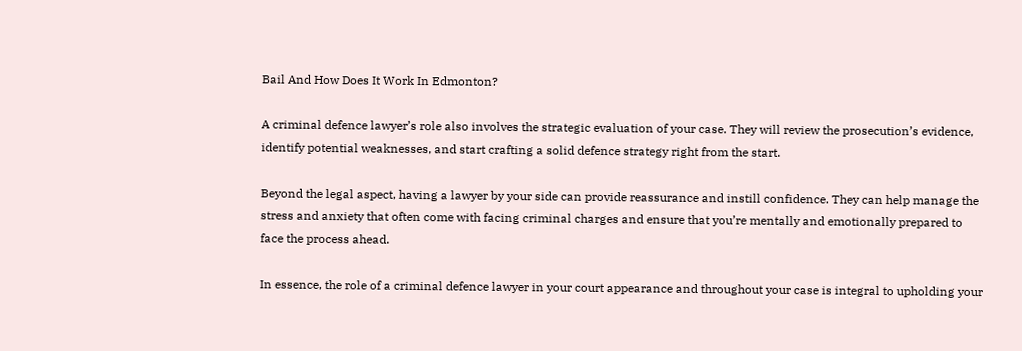Bail And How Does It Work In Edmonton?

A criminal defence lawyer’s role also involves the strategic evaluation of your case. They will review the prosecution’s evidence, identify potential weaknesses, and start crafting a solid defence strategy right from the start.

Beyond the legal aspect, having a lawyer by your side can provide reassurance and instill confidence. They can help manage the stress and anxiety that often come with facing criminal charges and ensure that you’re mentally and emotionally prepared to face the process ahead.

In essence, the role of a criminal defence lawyer in your court appearance and throughout your case is integral to upholding your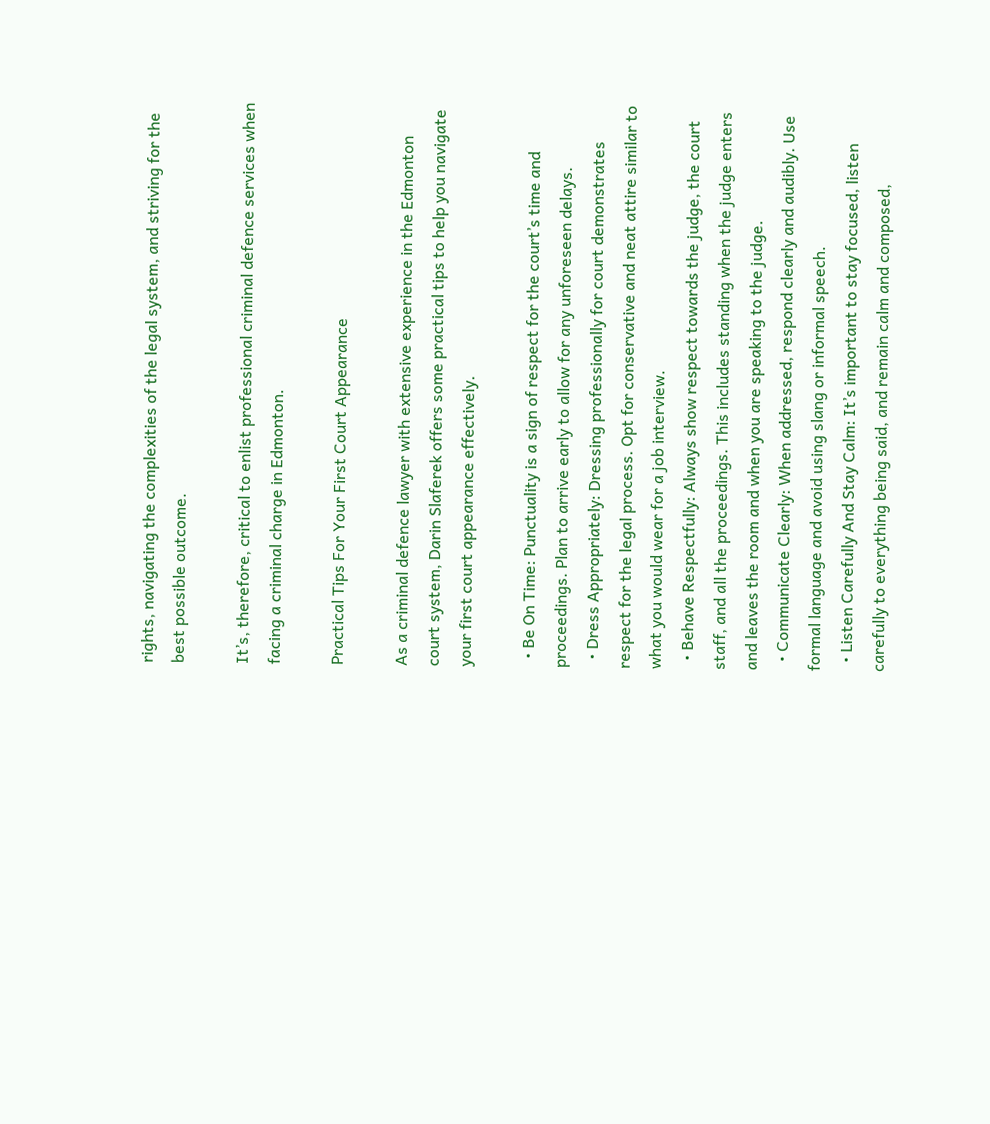rights, navigating the complexities of the legal system, and striving for the best possible outcome.

It’s, therefore, critical to enlist professional criminal defence services when facing a criminal charge in Edmonton.

Practical Tips For Your First Court Appearance

As a criminal defence lawyer with extensive experience in the Edmonton court system, Darin Slaferek offers some practical tips to help you navigate your first court appearance effectively.

  • Be On Time: Punctuality is a sign of respect for the court’s time and proceedings. Plan to arrive early to allow for any unforeseen delays.
  • Dress Appropriately: Dressing professionally for court demonstrates respect for the legal process. Opt for conservative and neat attire similar to what you would wear for a job interview.
  • Behave Respectfully: Always show respect towards the judge, the court staff, and all the proceedings. This includes standing when the judge enters and leaves the room and when you are speaking to the judge.
  • Communicate Clearly: When addressed, respond clearly and audibly. Use formal language and avoid using slang or informal speech.
  • Listen Carefully And Stay Calm: It’s important to stay focused, listen carefully to everything being said, and remain calm and composed,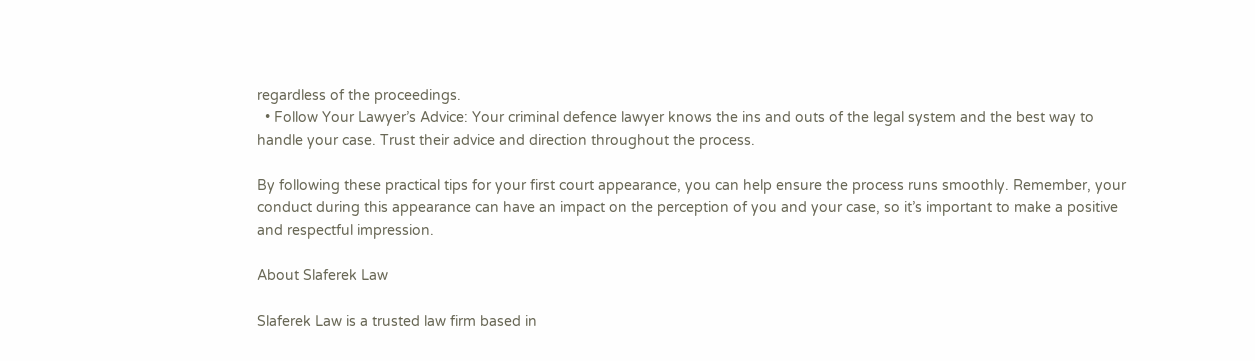regardless of the proceedings.
  • Follow Your Lawyer’s Advice: Your criminal defence lawyer knows the ins and outs of the legal system and the best way to handle your case. Trust their advice and direction throughout the process.

By following these practical tips for your first court appearance, you can help ensure the process runs smoothly. Remember, your conduct during this appearance can have an impact on the perception of you and your case, so it’s important to make a positive and respectful impression.

About Slaferek Law

Slaferek Law is a trusted law firm based in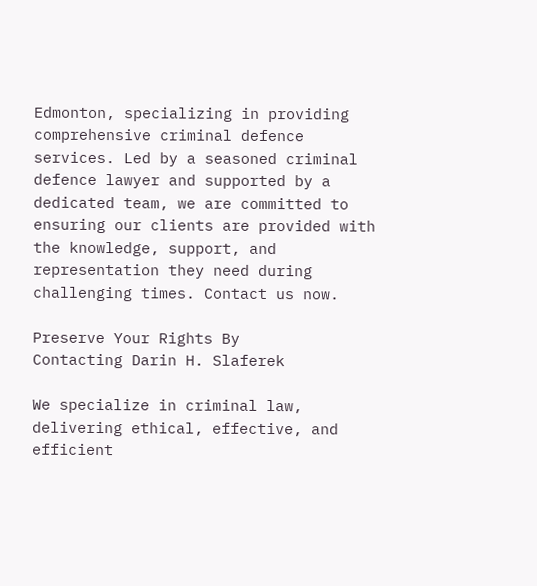Edmonton, specializing in providing comprehensive criminal defence services. Led by a seasoned criminal defence lawyer and supported by a dedicated team, we are committed to ensuring our clients are provided with the knowledge, support, and representation they need during challenging times. Contact us now.

Preserve Your Rights By
Contacting Darin H. Slaferek

We specialize in criminal law, delivering ethical, effective, and efficient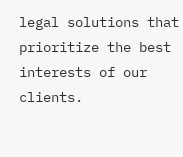legal solutions that prioritize the best interests of our clients.